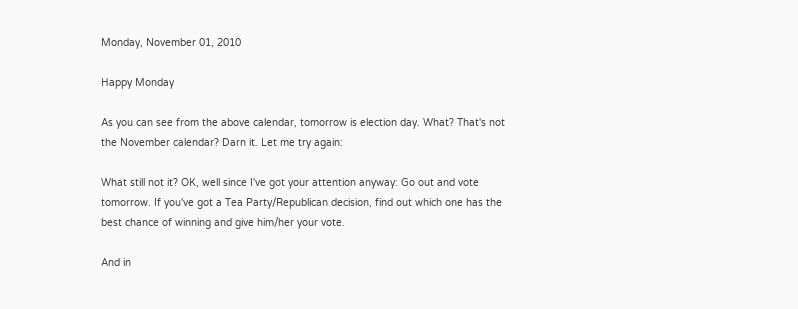Monday, November 01, 2010

Happy Monday

As you can see from the above calendar, tomorrow is election day. What? That's not the November calendar? Darn it. Let me try again:

What still not it? OK, well since I've got your attention anyway: Go out and vote tomorrow. If you've got a Tea Party/Republican decision, find out which one has the best chance of winning and give him/her your vote.

And in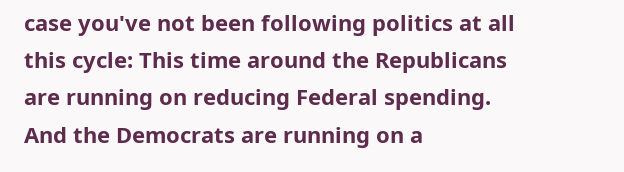case you've not been following politics at all this cycle: This time around the Republicans are running on reducing Federal spending. And the Democrats are running on a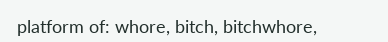platform of: whore, bitch, bitchwhore,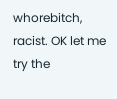whorebitch, racist. OK let me try the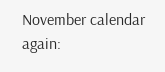November calendar again: